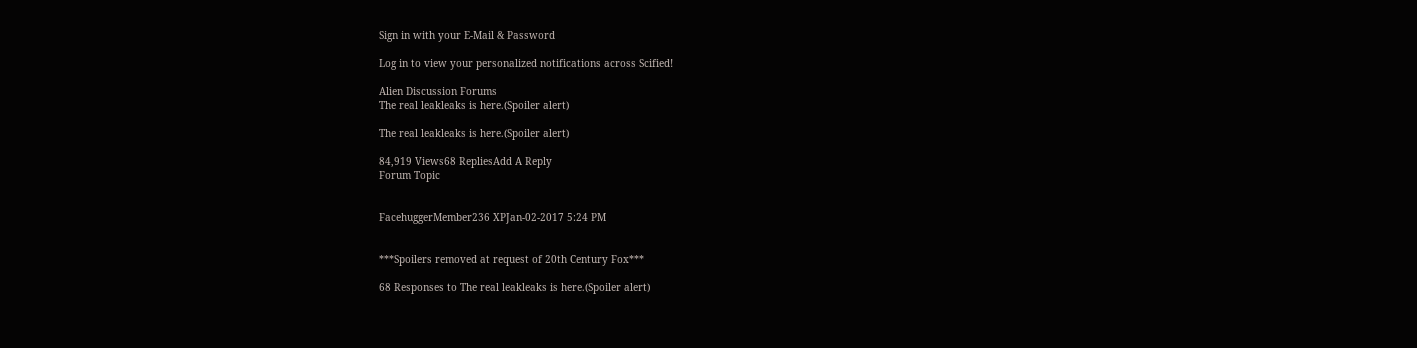Sign in with your E-Mail & Password

Log in to view your personalized notifications across Scified!

Alien Discussion Forums
The real leakleaks is here.(Spoiler alert)

The real leakleaks is here.(Spoiler alert)

84,919 Views68 RepliesAdd A Reply
Forum Topic


FacehuggerMember236 XPJan-02-2017 5:24 PM


***Spoilers removed at request of 20th Century Fox***

68 Responses to The real leakleaks is here.(Spoiler alert)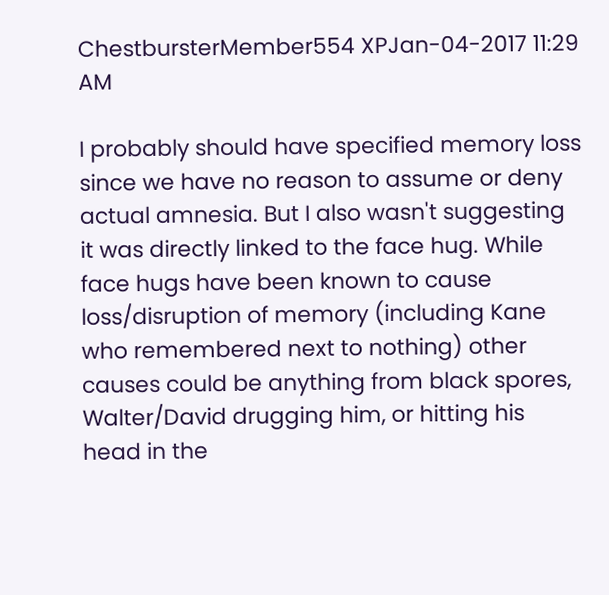ChestbursterMember554 XPJan-04-2017 11:29 AM

I probably should have specified memory loss since we have no reason to assume or deny actual amnesia. But I also wasn't suggesting it was directly linked to the face hug. While face hugs have been known to cause loss/disruption of memory (including Kane who remembered next to nothing) other causes could be anything from black spores, Walter/David drugging him, or hitting his head in the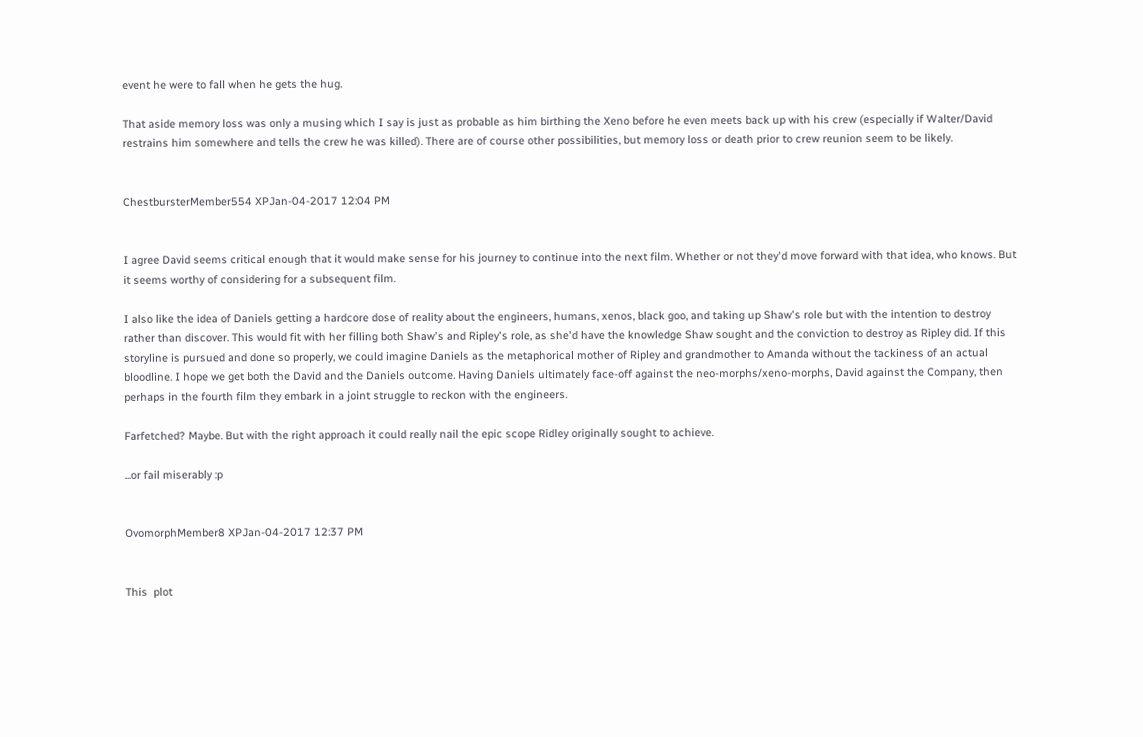event he were to fall when he gets the hug.

That aside memory loss was only a musing which I say is just as probable as him birthing the Xeno before he even meets back up with his crew (especially if Walter/David restrains him somewhere and tells the crew he was killed). There are of course other possibilities, but memory loss or death prior to crew reunion seem to be likely.


ChestbursterMember554 XPJan-04-2017 12:04 PM


I agree David seems critical enough that it would make sense for his journey to continue into the next film. Whether or not they'd move forward with that idea, who knows. But it seems worthy of considering for a subsequent film.

I also like the idea of Daniels getting a hardcore dose of reality about the engineers, humans, xenos, black goo, and taking up Shaw's role but with the intention to destroy rather than discover. This would fit with her filling both Shaw's and Ripley's role, as she'd have the knowledge Shaw sought and the conviction to destroy as Ripley did. If this storyline is pursued and done so properly, we could imagine Daniels as the metaphorical mother of Ripley and grandmother to Amanda without the tackiness of an actual bloodline. I hope we get both the David and the Daniels outcome. Having Daniels ultimately face-off against the neo-morphs/xeno-morphs, David against the Company, then perhaps in the fourth film they embark in a joint struggle to reckon with the engineers.

Farfetched? Maybe. But with the right approach it could really nail the epic scope Ridley originally sought to achieve.

...or fail miserably :p


OvomorphMember8 XPJan-04-2017 12:37 PM


This  plot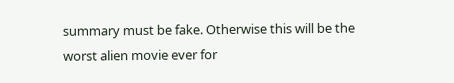summary must be fake. Otherwise this will be the worst alien movie ever for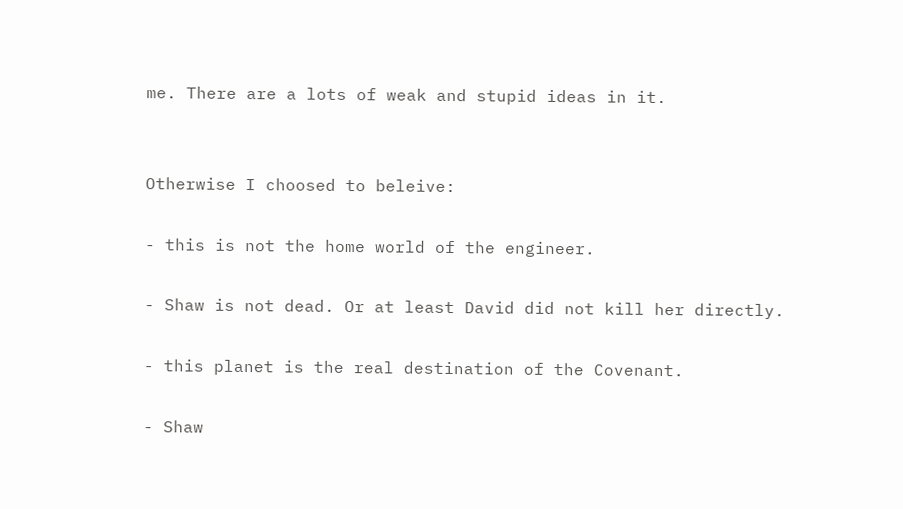me. There are a lots of weak and stupid ideas in it.


Otherwise I choosed to beleive:

- this is not the home world of the engineer.

- Shaw is not dead. Or at least David did not kill her directly.

- this planet is the real destination of the Covenant.

- Shaw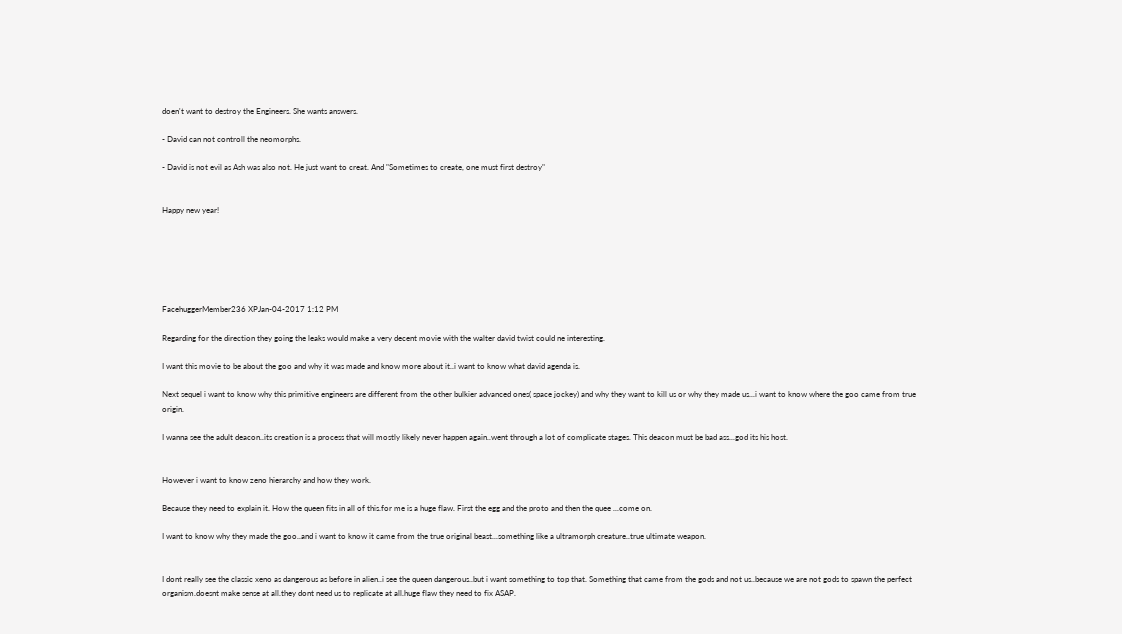doen't want to destroy the Engineers. She wants answers.

- David can not controll the neomorphs.

- David is not evil as Ash was also not. He just want to creat. And "Sometimes to create, one must first destroy"


Happy new year!






FacehuggerMember236 XPJan-04-2017 1:12 PM

Regarding for the direction they going the leaks would make a very decent movie with the walter david twist could ne interesting.

I want this movie to be about the goo and why it was made and know more about it..i want to know what david agenda is.

Next sequel i want to know why this primitive engineers are different from the other bulkier advanced ones( space jockey) and why they want to kill us or why they made us...i want to know where the goo came from true origin.

I wanna see the adult deacon..its creation is a process that will mostly likely never happen again..went through a lot of complicate stages. This deacon must be bad ass...god its his host.


However i want to know zeno hierarchy and how they work.

Because they need to explain it. How the queen fits in all of this.for me is a huge flaw. First the egg and the proto and then the quee ...come on.

I want to know why they made the goo..and i want to know it came from the true original beast...something like a ultramorph creature..true ultimate weapon.


I dont really see the classic xeno as dangerous as before in alien..i see the queen dangerous..but i want something to top that. Something that came from the gods and not us..because we are not gods to spawn the perfect organism.doesnt make sense at all.they dont need us to replicate at all.huge flaw they need to fix ASAP.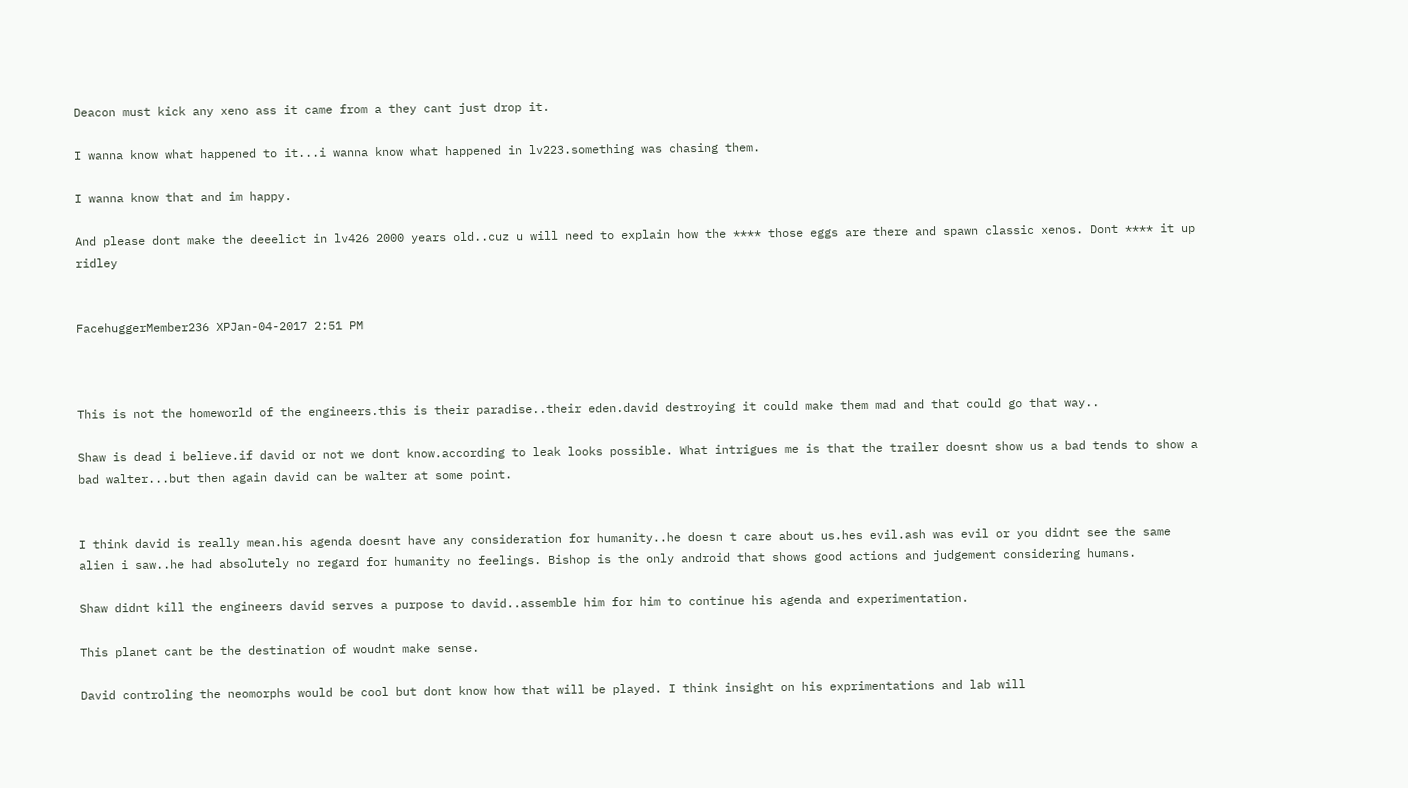Deacon must kick any xeno ass it came from a they cant just drop it.

I wanna know what happened to it...i wanna know what happened in lv223.something was chasing them.

I wanna know that and im happy.

And please dont make the deeelict in lv426 2000 years old..cuz u will need to explain how the **** those eggs are there and spawn classic xenos. Dont **** it up ridley


FacehuggerMember236 XPJan-04-2017 2:51 PM



This is not the homeworld of the engineers.this is their paradise..their eden.david destroying it could make them mad and that could go that way..

Shaw is dead i believe.if david or not we dont know.according to leak looks possible. What intrigues me is that the trailer doesnt show us a bad tends to show a bad walter...but then again david can be walter at some point.


I think david is really mean.his agenda doesnt have any consideration for humanity..he doesn t care about us.hes evil.ash was evil or you didnt see the same alien i saw..he had absolutely no regard for humanity no feelings. Bishop is the only android that shows good actions and judgement considering humans.

Shaw didnt kill the engineers david serves a purpose to david..assemble him for him to continue his agenda and experimentation.

This planet cant be the destination of woudnt make sense.

David controling the neomorphs would be cool but dont know how that will be played. I think insight on his exprimentations and lab will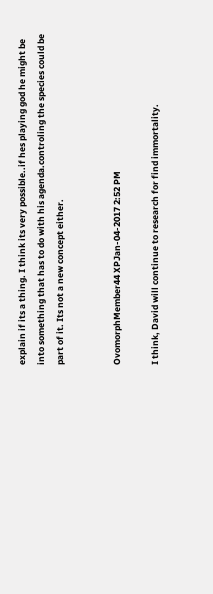explain if its a thing. I think its very possible..if hes playing god he might be into something that has to do with his agenda.controling the species could be part of it. Its not a new concept either.


OvomorphMember44 XPJan-04-2017 2:52 PM

I think, David will continue to research for find immortality.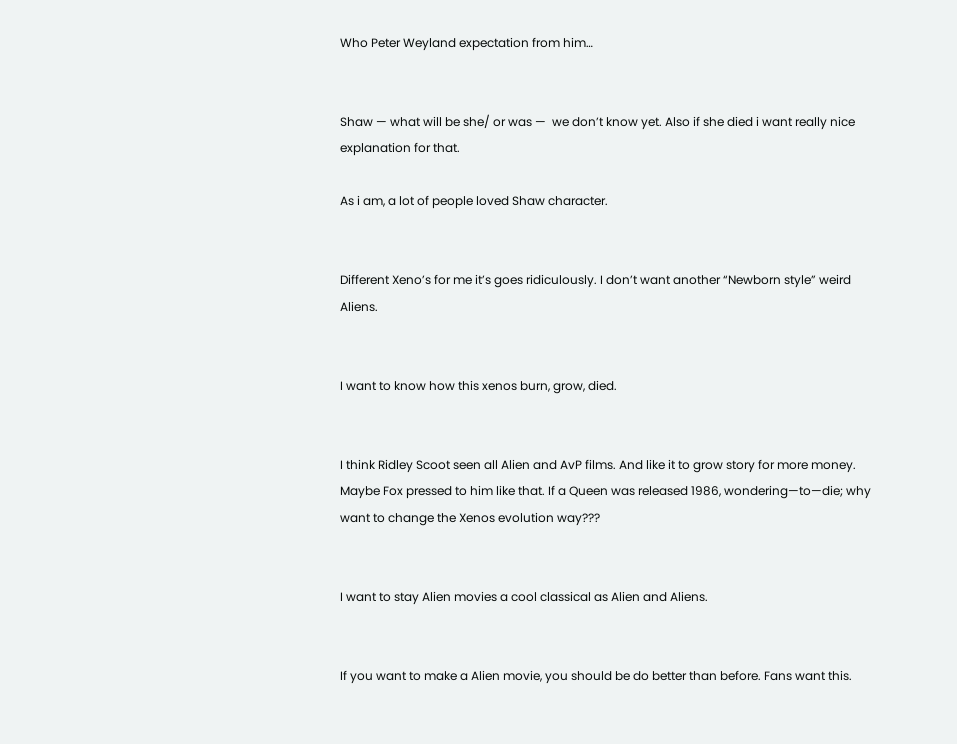Who Peter Weyland expectation from him…


Shaw — what will be she/ or was —  we don’t know yet. Also if she died i want really nice explanation for that.

As i am, a lot of people loved Shaw character.


Different Xeno’s for me it’s goes ridiculously. I don’t want another “Newborn style” weird Aliens.


I want to know how this xenos burn, grow, died.


I think Ridley Scoot seen all Alien and AvP films. And like it to grow story for more money. Maybe Fox pressed to him like that. If a Queen was released 1986, wondering—to—die; why want to change the Xenos evolution way???


I want to stay Alien movies a cool classical as Alien and Aliens.


If you want to make a Alien movie, you should be do better than before. Fans want this.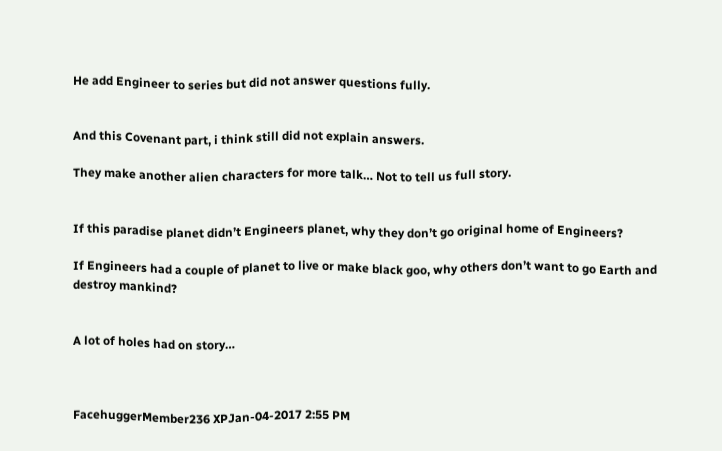He add Engineer to series but did not answer questions fully.


And this Covenant part, i think still did not explain answers.

They make another alien characters for more talk… Not to tell us full story.


If this paradise planet didn’t Engineers planet, why they don’t go original home of Engineers?

If Engineers had a couple of planet to live or make black goo, why others don’t want to go Earth and destroy mankind?


A lot of holes had on story…



FacehuggerMember236 XPJan-04-2017 2:55 PM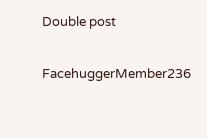Double post


FacehuggerMember236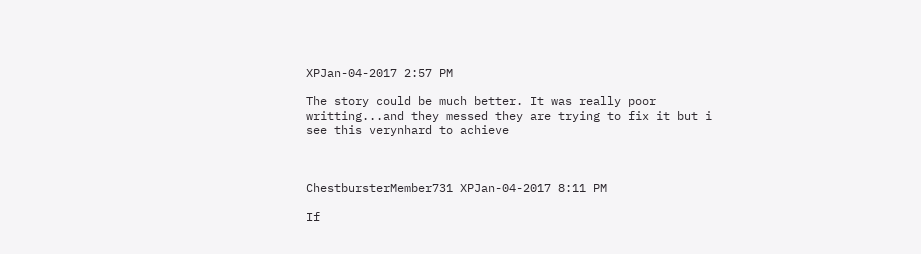XPJan-04-2017 2:57 PM

The story could be much better. It was really poor writting...and they messed they are trying to fix it but i see this verynhard to achieve



ChestbursterMember731 XPJan-04-2017 8:11 PM

If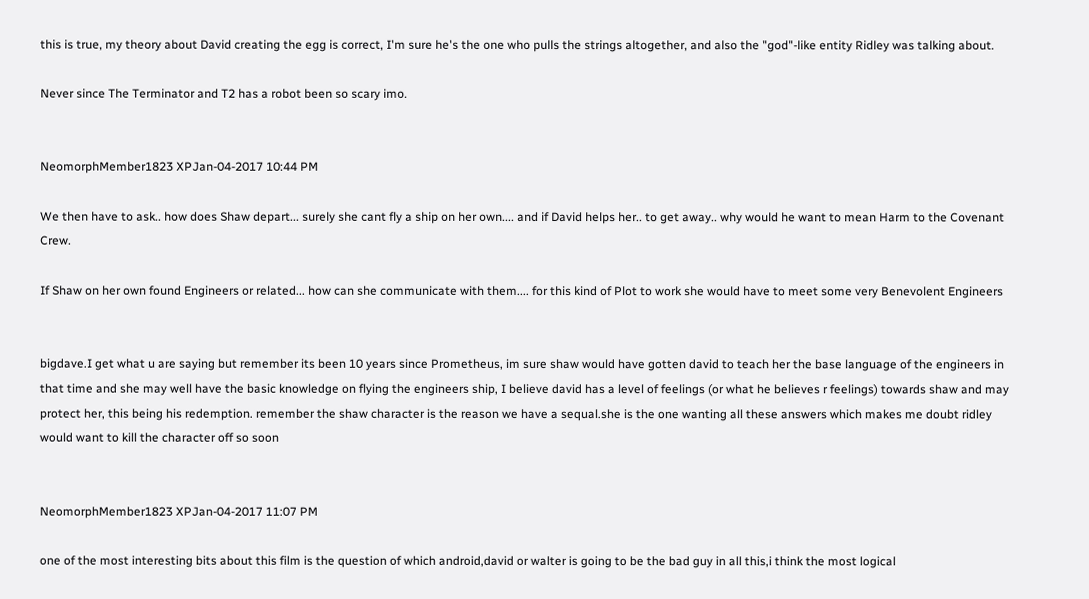this is true, my theory about David creating the egg is correct, I'm sure he's the one who pulls the strings altogether, and also the "god"-like entity Ridley was talking about.

Never since The Terminator and T2 has a robot been so scary imo.


NeomorphMember1823 XPJan-04-2017 10:44 PM

We then have to ask.. how does Shaw depart... surely she cant fly a ship on her own.... and if David helps her.. to get away.. why would he want to mean Harm to the Covenant Crew.

If Shaw on her own found Engineers or related... how can she communicate with them.... for this kind of Plot to work she would have to meet some very Benevolent Engineers


bigdave.I get what u are saying but remember its been 10 years since Prometheus, im sure shaw would have gotten david to teach her the base language of the engineers in that time and she may well have the basic knowledge on flying the engineers ship, I believe david has a level of feelings (or what he believes r feelings) towards shaw and may protect her, this being his redemption. remember the shaw character is the reason we have a sequal.she is the one wanting all these answers which makes me doubt ridley would want to kill the character off so soon


NeomorphMember1823 XPJan-04-2017 11:07 PM

one of the most interesting bits about this film is the question of which android,david or walter is going to be the bad guy in all this,i think the most logical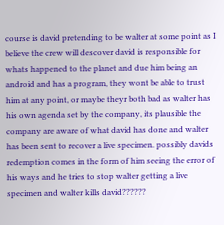course is david pretending to be walter at some point as I believe the crew will descover david is responsible for whats happened to the planet and due him being an android and has a program, they wont be able to trust him at any point, or maybe theyr both bad as walter has his own agenda set by the company, its plausible the company are aware of what david has done and walter has been sent to recover a live specimen. possibly davids redemption comes in the form of him seeing the error of his ways and he tries to stop walter getting a live specimen and walter kills david??????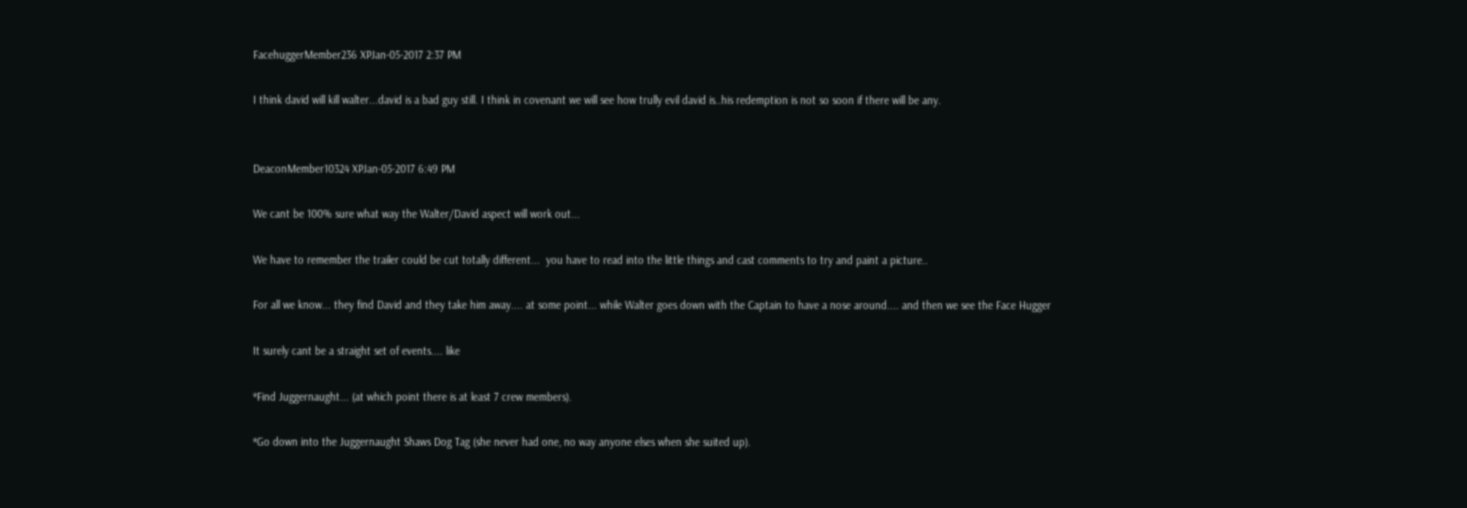FacehuggerMember236 XPJan-05-2017 2:37 PM

I think david will kill walter...david is a bad guy still. I think in covenant we will see how trully evil david is..his redemption is not so soon if there will be any.


DeaconMember10324 XPJan-05-2017 6:49 PM

We cant be 100% sure what way the Walter/David aspect will work out...

We have to remember the trailer could be cut totally different...  you have to read into the little things and cast comments to try and paint a picture..

For all we know... they find David and they take him away.... at some point... while Walter goes down with the Captain to have a nose around.... and then we see the Face Hugger

It surely cant be a straight set of events.... like

*Find Juggernaught... (at which point there is at least 7 crew members).

*Go down into the Juggernaught Shaws Dog Tag (she never had one, no way anyone elses when she suited up).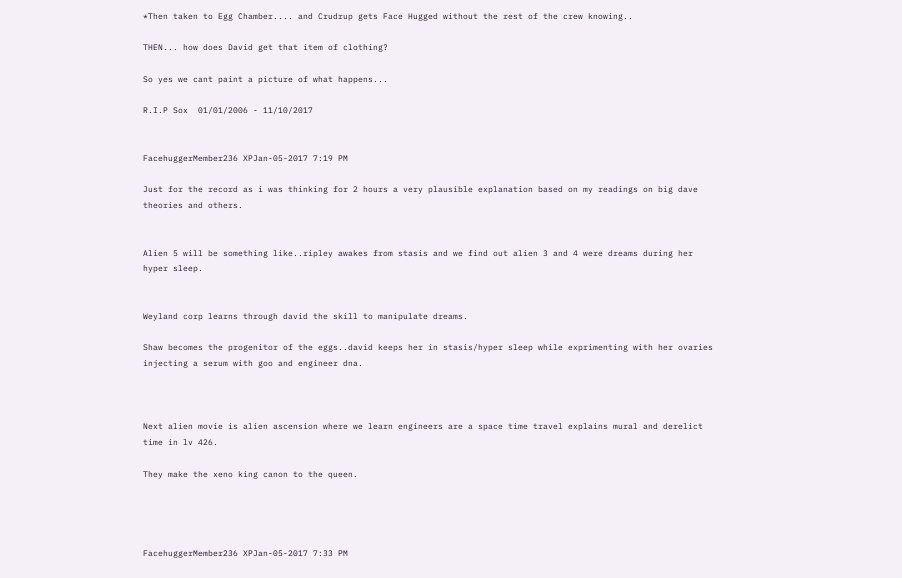*Then taken to Egg Chamber.... and Crudrup gets Face Hugged without the rest of the crew knowing..

THEN... how does David get that item of clothing?

So yes we cant paint a picture of what happens...

R.I.P Sox  01/01/2006 - 11/10/2017


FacehuggerMember236 XPJan-05-2017 7:19 PM

Just for the record as i was thinking for 2 hours a very plausible explanation based on my readings on big dave theories and others.


Alien 5 will be something like..ripley awakes from stasis and we find out alien 3 and 4 were dreams during her hyper sleep.


Weyland corp learns through david the skill to manipulate dreams.

Shaw becomes the progenitor of the eggs..david keeps her in stasis/hyper sleep while exprimenting with her ovaries injecting a serum with goo and engineer dna.



Next alien movie is alien ascension where we learn engineers are a space time travel explains mural and derelict time in lv 426.

They make the xeno king canon to the queen.




FacehuggerMember236 XPJan-05-2017 7:33 PM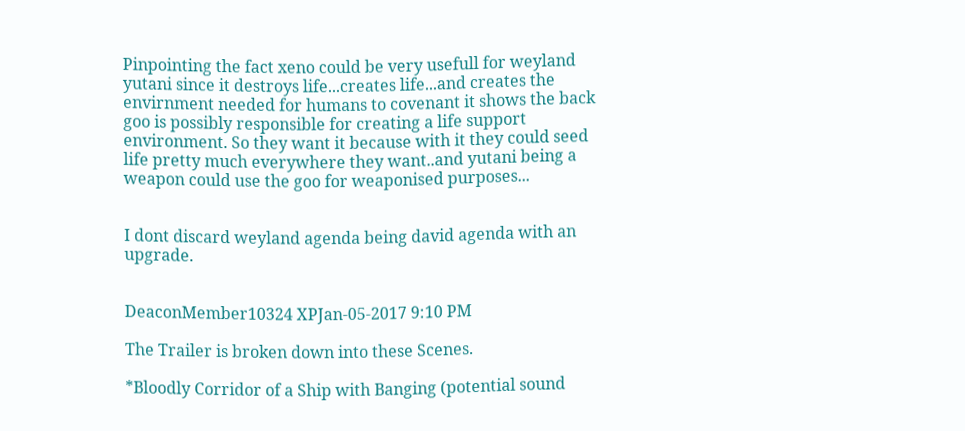Pinpointing the fact xeno could be very usefull for weyland yutani since it destroys life...creates life...and creates the envirnment needed for humans to covenant it shows the back goo is possibly responsible for creating a life support environment. So they want it because with it they could seed life pretty much everywhere they want..and yutani being a weapon could use the goo for weaponised purposes...


I dont discard weyland agenda being david agenda with an upgrade.


DeaconMember10324 XPJan-05-2017 9:10 PM

The Trailer is broken down into these Scenes.

*Bloodly Corridor of a Ship with Banging (potential sound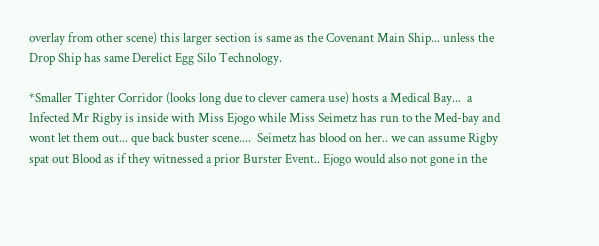overlay from other scene) this larger section is same as the Covenant Main Ship... unless the Drop Ship has same Derelict Egg Silo Technology.

*Smaller Tighter Corridor (looks long due to clever camera use) hosts a Medical Bay...  a Infected Mr Rigby is inside with Miss Ejogo while Miss Seimetz has run to the Med-bay and wont let them out... que back buster scene....  Seimetz has blood on her.. we can assume Rigby spat out Blood as if they witnessed a prior Burster Event.. Ejogo would also not gone in the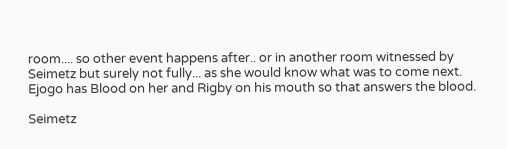room.... so other event happens after.. or in another room witnessed by Seimetz but surely not fully... as she would know what was to come next.  Ejogo has Blood on her and Rigby on his mouth so that answers the blood.

Seimetz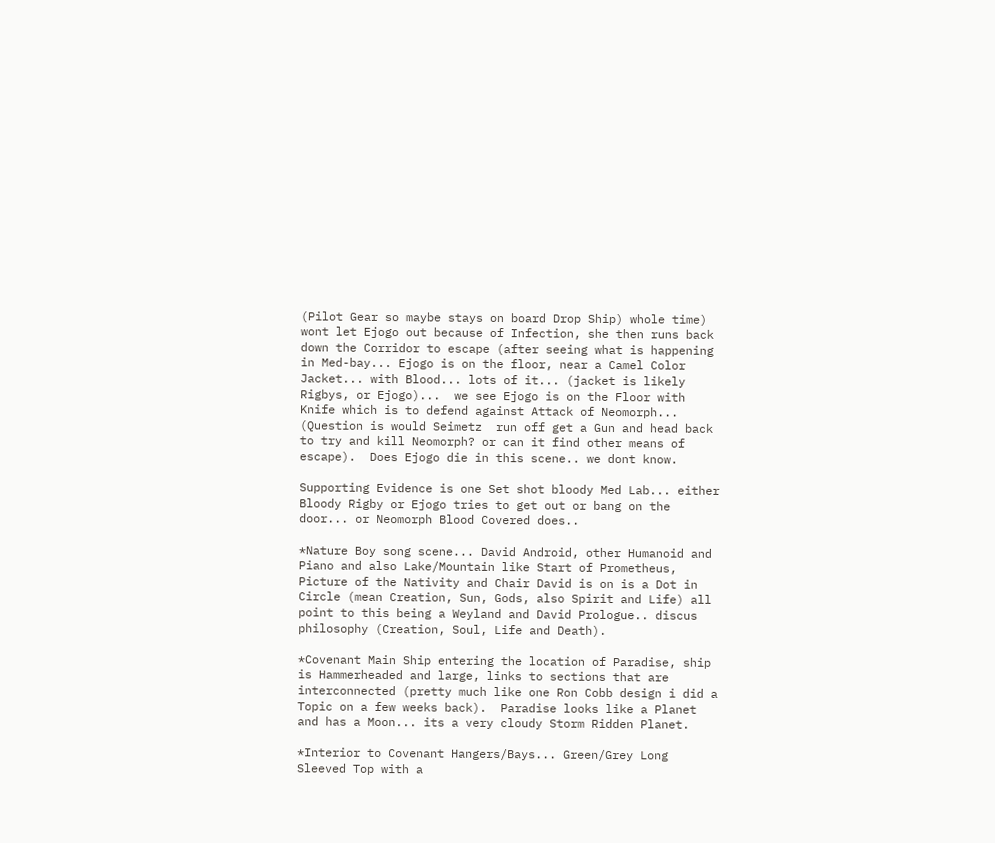(Pilot Gear so maybe stays on board Drop Ship) whole time)  wont let Ejogo out because of Infection, she then runs back down the Corridor to escape (after seeing what is happening in Med-bay... Ejogo is on the floor, near a Camel Color Jacket... with Blood... lots of it... (jacket is likely Rigbys, or Ejogo)...  we see Ejogo is on the Floor with Knife which is to defend against Attack of Neomorph...  (Question is would Seimetz  run off get a Gun and head back to try and kill Neomorph? or can it find other means of escape).  Does Ejogo die in this scene.. we dont know.

Supporting Evidence is one Set shot bloody Med Lab... either Bloody Rigby or Ejogo tries to get out or bang on the door... or Neomorph Blood Covered does..

*Nature Boy song scene... David Android, other Humanoid and Piano and also Lake/Mountain like Start of Prometheus, Picture of the Nativity and Chair David is on is a Dot in Circle (mean Creation, Sun, Gods, also Spirit and Life) all point to this being a Weyland and David Prologue.. discus philosophy (Creation, Soul, Life and Death).

*Covenant Main Ship entering the location of Paradise, ship is Hammerheaded and large, links to sections that are interconnected (pretty much like one Ron Cobb design i did a Topic on a few weeks back).  Paradise looks like a Planet and has a Moon... its a very cloudy Storm Ridden Planet.

*Interior to Covenant Hangers/Bays... Green/Grey Long Sleeved Top with a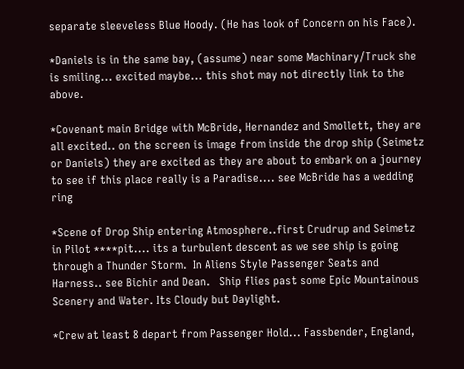separate sleeveless Blue Hoody. (He has look of Concern on his Face).

*Daniels is in the same bay, (assume) near some Machinary/Truck she is smiling... excited maybe... this shot may not directly link to the above.

*Covenant main Bridge with McBride, Hernandez and Smollett, they are all excited.. on the screen is image from inside the drop ship (Seimetz or Daniels) they are excited as they are about to embark on a journey to see if this place really is a Paradise.... see McBride has a wedding ring

*Scene of Drop Ship entering Atmosphere..first Crudrup and Seimetz in Pilot ****pit.... its a turbulent descent as we see ship is going through a Thunder Storm.  In Aliens Style Passenger Seats and Harness.. see Bichir and Dean.   Ship flies past some Epic Mountainous Scenery and Water. Its Cloudy but Daylight.

*Crew at least 8 depart from Passenger Hold... Fassbender, England,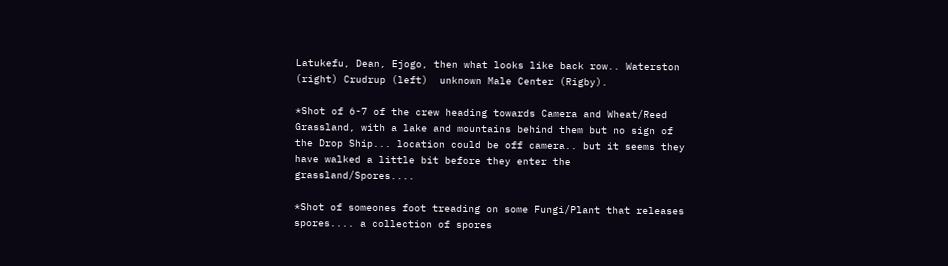Latukefu, Dean, Ejogo, then what looks like back row.. Waterston (right) Crudrup (left)  unknown Male Center (Rigby).

*Shot of 6-7 of the crew heading towards Camera and Wheat/Reed Grassland, with a lake and mountains behind them but no sign of the Drop Ship... location could be off camera.. but it seems they have walked a little bit before they enter the grassland/Spores....

*Shot of someones foot treading on some Fungi/Plant that releases spores.... a collection of spores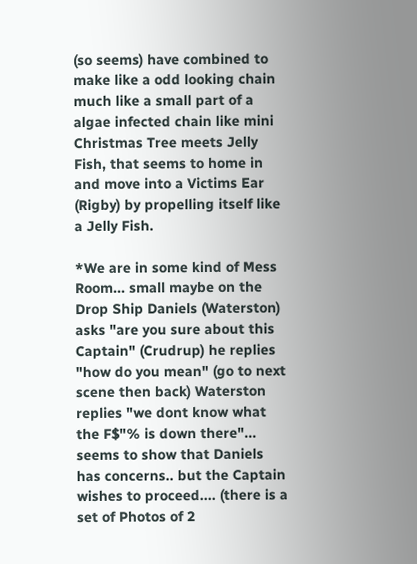(so seems) have combined to make like a odd looking chain much like a small part of a algae infected chain like mini Christmas Tree meets Jelly Fish, that seems to home in and move into a Victims Ear (Rigby) by propelling itself like a Jelly Fish.

*We are in some kind of Mess Room... small maybe on the Drop Ship Daniels (Waterston) asks "are you sure about this Captain" (Crudrup) he replies "how do you mean" (go to next scene then back) Waterston replies "we dont know what the F$"% is down there"... seems to show that Daniels has concerns.. but the Captain wishes to proceed.... (there is a set of Photos of 2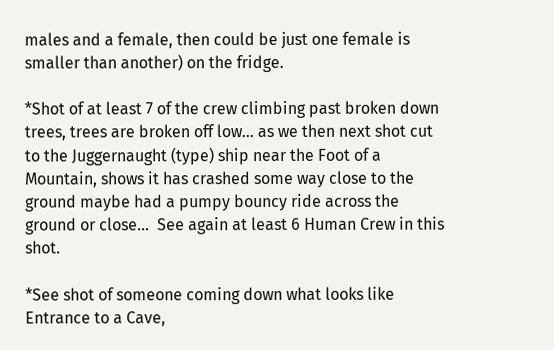males and a female, then could be just one female is smaller than another) on the fridge.

*Shot of at least 7 of the crew climbing past broken down trees, trees are broken off low... as we then next shot cut to the Juggernaught (type) ship near the Foot of a Mountain, shows it has crashed some way close to the ground maybe had a pumpy bouncy ride across the ground or close...  See again at least 6 Human Crew in this shot.

*See shot of someone coming down what looks like Entrance to a Cave,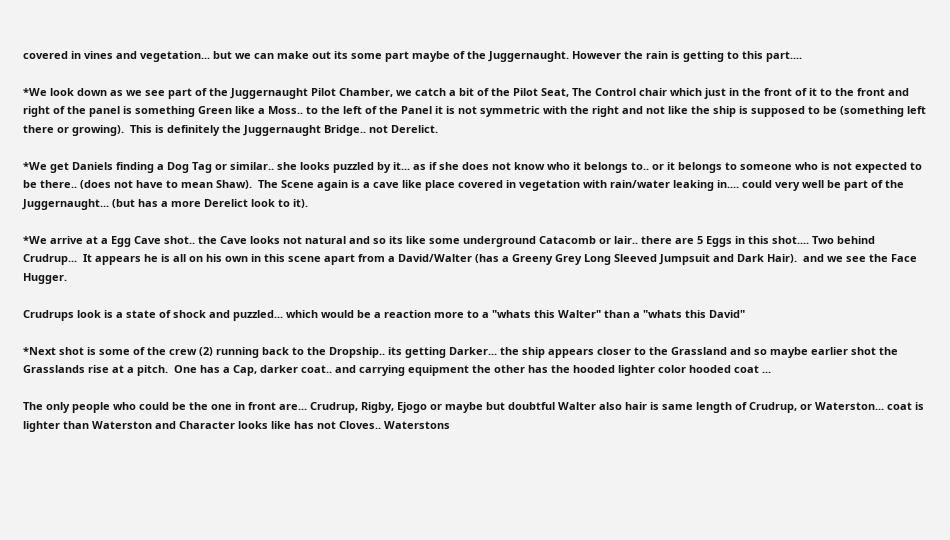covered in vines and vegetation... but we can make out its some part maybe of the Juggernaught. However the rain is getting to this part....

*We look down as we see part of the Juggernaught Pilot Chamber, we catch a bit of the Pilot Seat, The Control chair which just in the front of it to the front and right of the panel is something Green like a Moss.. to the left of the Panel it is not symmetric with the right and not like the ship is supposed to be (something left there or growing).  This is definitely the Juggernaught Bridge.. not Derelict.

*We get Daniels finding a Dog Tag or similar.. she looks puzzled by it... as if she does not know who it belongs to.. or it belongs to someone who is not expected to be there.. (does not have to mean Shaw).  The Scene again is a cave like place covered in vegetation with rain/water leaking in.... could very well be part of the Juggernaught... (but has a more Derelict look to it).

*We arrive at a Egg Cave shot.. the Cave looks not natural and so its like some underground Catacomb or lair.. there are 5 Eggs in this shot.... Two behind Crudrup...  It appears he is all on his own in this scene apart from a David/Walter (has a Greeny Grey Long Sleeved Jumpsuit and Dark Hair).  and we see the Face Hugger.

Crudrups look is a state of shock and puzzled... which would be a reaction more to a "whats this Walter" than a "whats this David"

*Next shot is some of the crew (2) running back to the Dropship.. its getting Darker... the ship appears closer to the Grassland and so maybe earlier shot the Grasslands rise at a pitch.  One has a Cap, darker coat.. and carrying equipment the other has the hooded lighter color hooded coat ...

The only people who could be the one in front are... Crudrup, Rigby, Ejogo or maybe but doubtful Walter also hair is same length of Crudrup, or Waterston... coat is lighter than Waterston and Character looks like has not Cloves.. Waterstons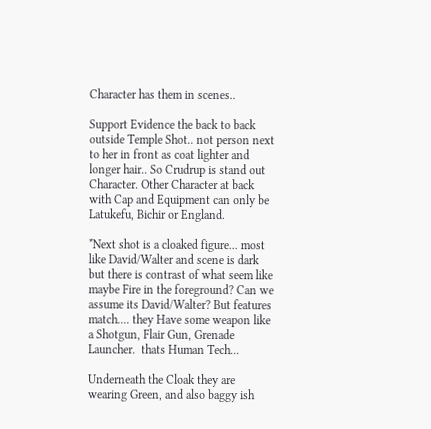Character has them in scenes..

Support Evidence the back to back outside Temple Shot.. not person next to her in front as coat lighter and longer hair.. So Crudrup is stand out Character. Other Character at back with Cap and Equipment can only be Latukefu, Bichir or England.

*Next shot is a cloaked figure... most like David/Walter and scene is dark but there is contrast of what seem like maybe Fire in the foreground? Can we assume its David/Walter? But features match.... they Have some weapon like a Shotgun, Flair Gun, Grenade Launcher.  thats Human Tech...

Underneath the Cloak they are wearing Green, and also baggy ish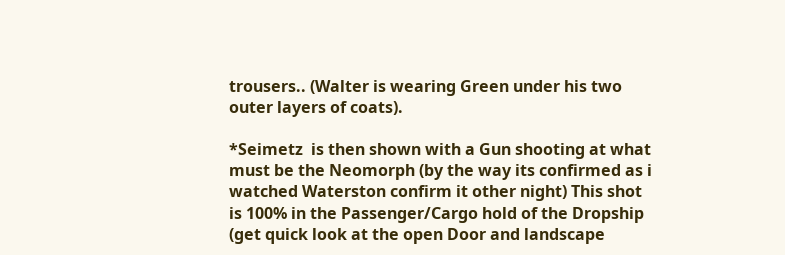trousers.. (Walter is wearing Green under his two outer layers of coats).

*Seimetz  is then shown with a Gun shooting at what must be the Neomorph (by the way its confirmed as i watched Waterston confirm it other night) This shot is 100% in the Passenger/Cargo hold of the Dropship (get quick look at the open Door and landscape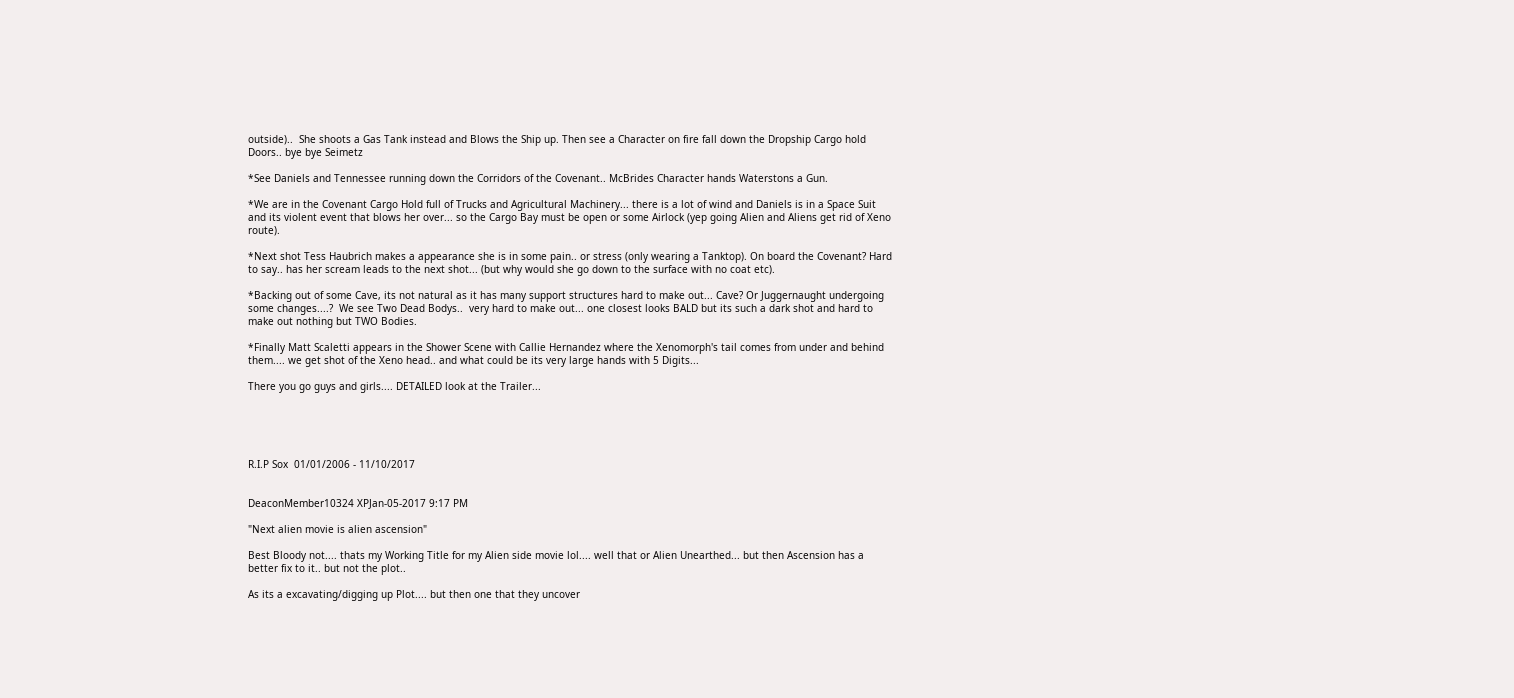outside)..  She shoots a Gas Tank instead and Blows the Ship up. Then see a Character on fire fall down the Dropship Cargo hold Doors.. bye bye Seimetz

*See Daniels and Tennessee running down the Corridors of the Covenant.. McBrides Character hands Waterstons a Gun.

*We are in the Covenant Cargo Hold full of Trucks and Agricultural Machinery... there is a lot of wind and Daniels is in a Space Suit and its violent event that blows her over... so the Cargo Bay must be open or some Airlock (yep going Alien and Aliens get rid of Xeno route).

*Next shot Tess Haubrich makes a appearance she is in some pain.. or stress (only wearing a Tanktop). On board the Covenant? Hard to say.. has her scream leads to the next shot... (but why would she go down to the surface with no coat etc).

*Backing out of some Cave, its not natural as it has many support structures hard to make out... Cave? Or Juggernaught undergoing some changes....?  We see Two Dead Bodys..  very hard to make out... one closest looks BALD but its such a dark shot and hard to make out nothing but TWO Bodies.

*Finally Matt Scaletti appears in the Shower Scene with Callie Hernandez where the Xenomorph's tail comes from under and behind them.... we get shot of the Xeno head.. and what could be its very large hands with 5 Digits...

There you go guys and girls.... DETAILED look at the Trailer...





R.I.P Sox  01/01/2006 - 11/10/2017


DeaconMember10324 XPJan-05-2017 9:17 PM

"Next alien movie is alien ascension"

Best Bloody not.... thats my Working Title for my Alien side movie lol.... well that or Alien Unearthed... but then Ascension has a better fix to it.. but not the plot..

As its a excavating/digging up Plot.... but then one that they uncover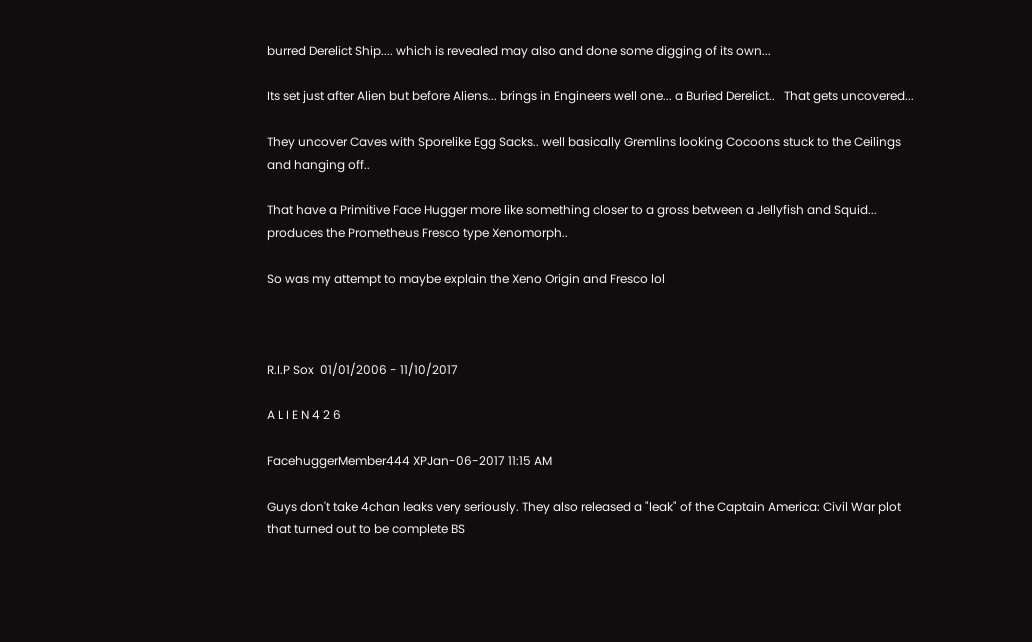burred Derelict Ship.... which is revealed may also and done some digging of its own...

Its set just after Alien but before Aliens... brings in Engineers well one... a Buried Derelict..   That gets uncovered...

They uncover Caves with Sporelike Egg Sacks.. well basically Gremlins looking Cocoons stuck to the Ceilings and hanging off..

That have a Primitive Face Hugger more like something closer to a gross between a Jellyfish and Squid... produces the Prometheus Fresco type Xenomorph..

So was my attempt to maybe explain the Xeno Origin and Fresco lol



R.I.P Sox  01/01/2006 - 11/10/2017

A L I E N 4 2 6

FacehuggerMember444 XPJan-06-2017 11:15 AM

Guys don't take 4chan leaks very seriously. They also released a "leak" of the Captain America: Civil War plot that turned out to be complete BS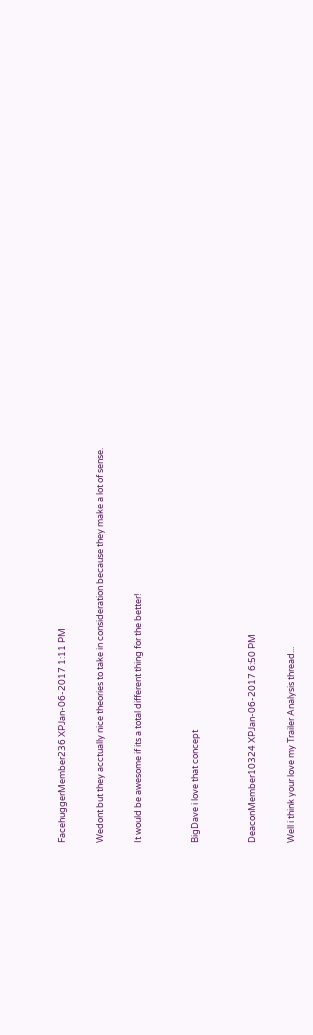FacehuggerMember236 XPJan-06-2017 1:11 PM

Wedont but they acctually nice theories to take in consideration because they make a lot of sense.

It would be awesome if its a total different thing for the better!


BigDave i love that concept


DeaconMember10324 XPJan-06-2017 6:50 PM

Well i think your love my Trailer Analysis thread...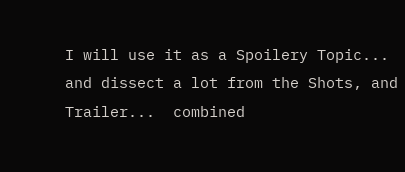I will use it as a Spoilery Topic... and dissect a lot from the Shots, and Trailer...  combined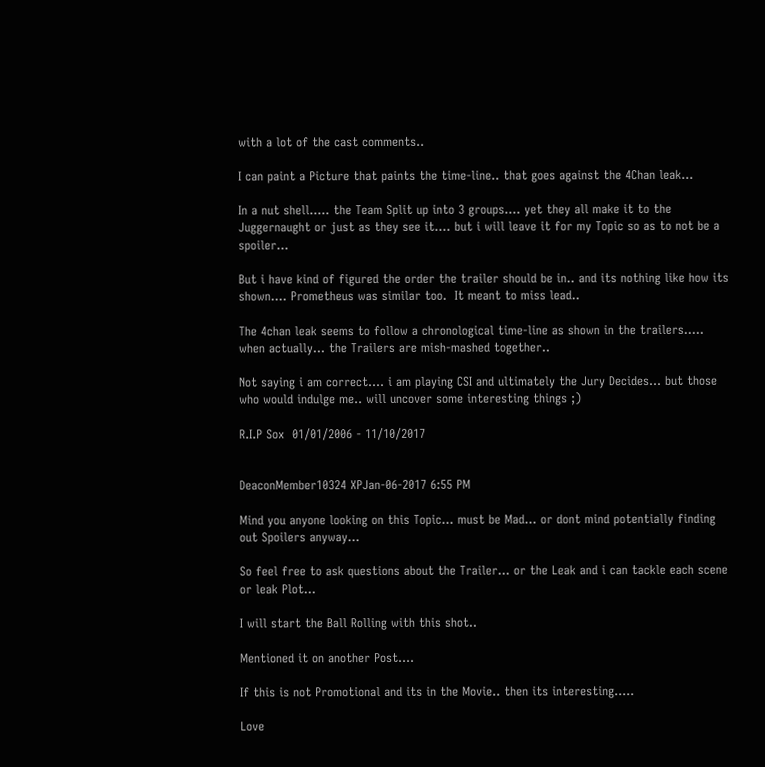with a lot of the cast comments..

I can paint a Picture that paints the time-line.. that goes against the 4Chan leak...

In a nut shell..... the Team Split up into 3 groups.... yet they all make it to the Juggernaught or just as they see it.... but i will leave it for my Topic so as to not be a spoiler...

But i have kind of figured the order the trailer should be in.. and its nothing like how its shown.... Prometheus was similar too.  It meant to miss lead..

The 4chan leak seems to follow a chronological time-line as shown in the trailers..... when actually... the Trailers are mish-mashed together..

Not saying i am correct.... i am playing CSI and ultimately the Jury Decides... but those who would indulge me.. will uncover some interesting things ;)

R.I.P Sox  01/01/2006 - 11/10/2017


DeaconMember10324 XPJan-06-2017 6:55 PM

Mind you anyone looking on this Topic... must be Mad... or dont mind potentially finding out Spoilers anyway...

So feel free to ask questions about the Trailer... or the Leak and i can tackle each scene or leak Plot...

I will start the Ball Rolling with this shot..

Mentioned it on another Post....

If this is not Promotional and its in the Movie.. then its interesting.....

Love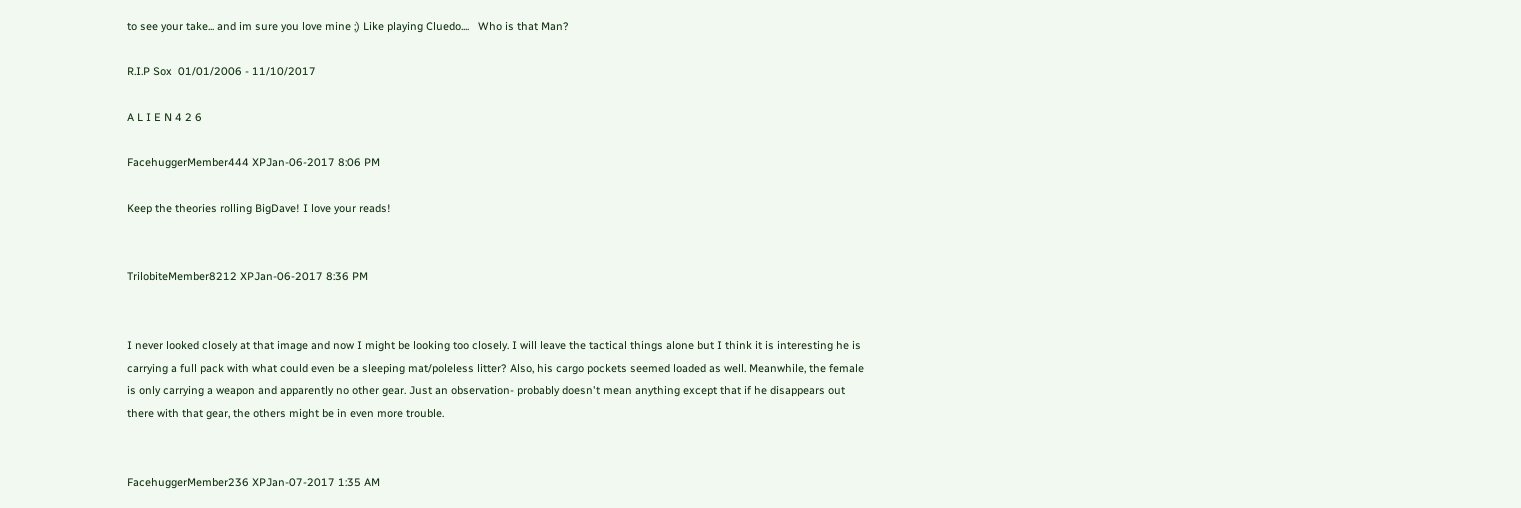to see your take... and im sure you love mine ;) Like playing Cluedo....   Who is that Man?

R.I.P Sox  01/01/2006 - 11/10/2017

A L I E N 4 2 6

FacehuggerMember444 XPJan-06-2017 8:06 PM

Keep the theories rolling BigDave! I love your reads!


TrilobiteMember8212 XPJan-06-2017 8:36 PM


I never looked closely at that image and now I might be looking too closely. I will leave the tactical things alone but I think it is interesting he is carrying a full pack with what could even be a sleeping mat/poleless litter? Also, his cargo pockets seemed loaded as well. Meanwhile, the female is only carrying a weapon and apparently no other gear. Just an observation- probably doesn't mean anything except that if he disappears out there with that gear, the others might be in even more trouble.


FacehuggerMember236 XPJan-07-2017 1:35 AM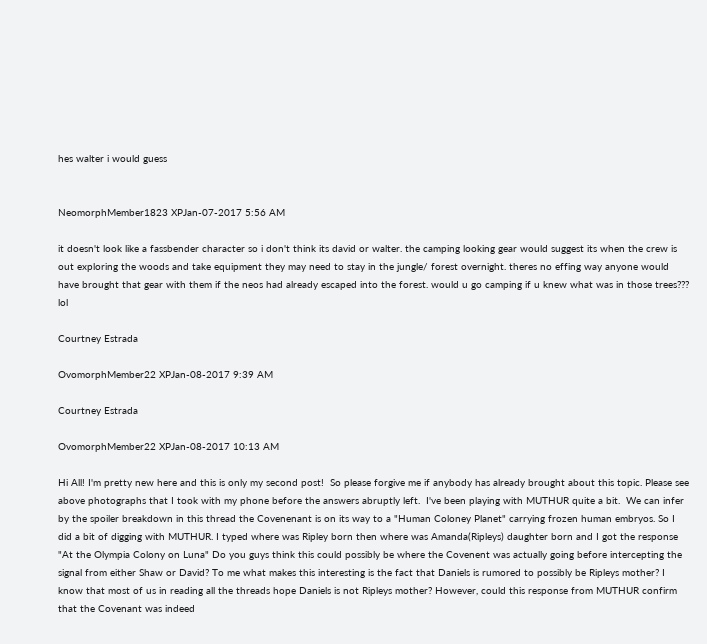hes walter i would guess


NeomorphMember1823 XPJan-07-2017 5:56 AM

it doesn't look like a fassbender character so i don't think its david or walter. the camping looking gear would suggest its when the crew is out exploring the woods and take equipment they may need to stay in the jungle/ forest overnight. theres no effing way anyone would have brought that gear with them if the neos had already escaped into the forest. would u go camping if u knew what was in those trees??? lol

Courtney Estrada

OvomorphMember22 XPJan-08-2017 9:39 AM

Courtney Estrada

OvomorphMember22 XPJan-08-2017 10:13 AM

Hi All! I'm pretty new here and this is only my second post!  So please forgive me if anybody has already brought about this topic. Please see above photographs that I took with my phone before the answers abruptly left.  I've been playing with MUTHUR quite a bit.  We can infer by the spoiler breakdown in this thread the Covenenant is on its way to a "Human Coloney Planet" carrying frozen human embryos. So I did a bit of digging with MUTHUR. I typed where was Ripley born then where was Amanda(Ripleys) daughter born and I got the response "At the Olympia Colony on Luna" Do you guys think this could possibly be where the Covenent was actually going before intercepting the signal from either Shaw or David? To me what makes this interesting is the fact that Daniels is rumored to possibly be Ripleys mother? I know that most of us in reading all the threads hope Daniels is not Ripleys mother? However, could this response from MUTHUR confirm that the Covenant was indeed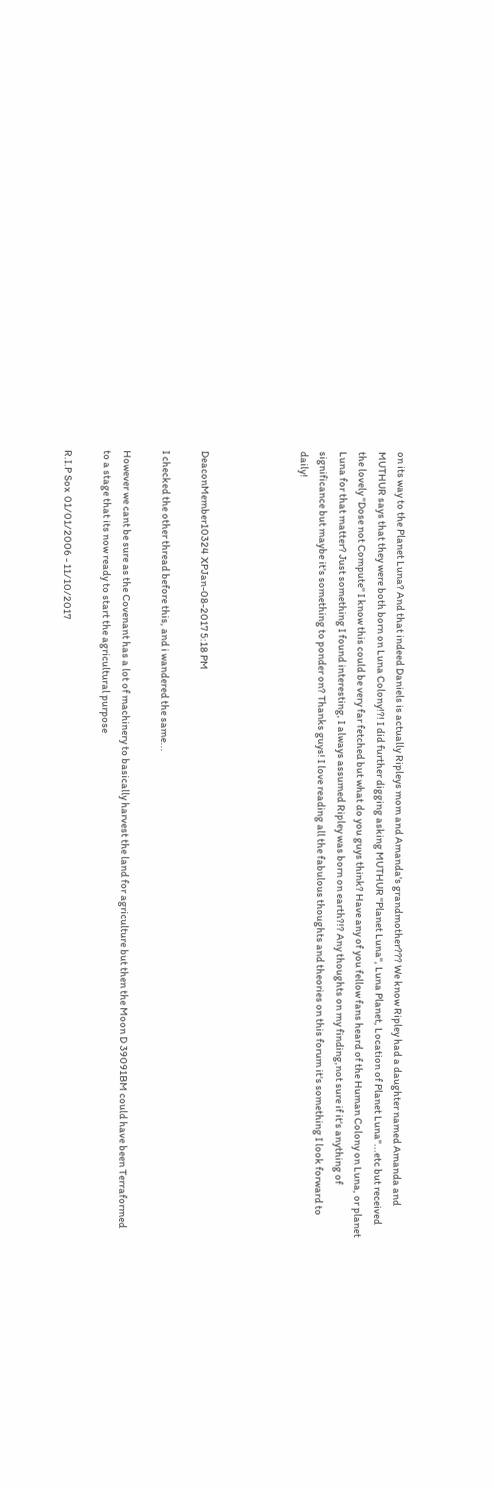on its way to the Planet Luna? And that indeed Daniels is actually Ripleys mom and Amanda's grandmother??? We know Ripley had a daughter named Amanda and MUTHUR says that they were both born on Luna Colony!?! I did further digging asking MUTHUR "Planet Luna", Luna Planet, Location of Planet Luna"...etc but received the lovely "Dose not Compute" I know this could be very far fetched but what do you guys think? Have any of you fellow fans heard of the Human Colony on Luna, or planet Luna for that matter? Just something I found interesting, I always assumed Ripley was born on earth?!? Any thoughts on my finding,not sure if it's anything of significance but maybe it's something to ponder on? Thanks guys! I love reading all the fabulous thoughts and theories on this forum it's something I look forward to daily!




DeaconMember10324 XPJan-08-2017 5:18 PM

I checked the other thread before this, and i wandered the same...

However we cant be sure as the Covenant has a lot of machinery to basically harvest the land for agriculture but then the Moon D 39091BM could have been Terraformed to a stage that its now ready to start the agricultural purpose

R.I.P Sox  01/01/2006 - 11/10/2017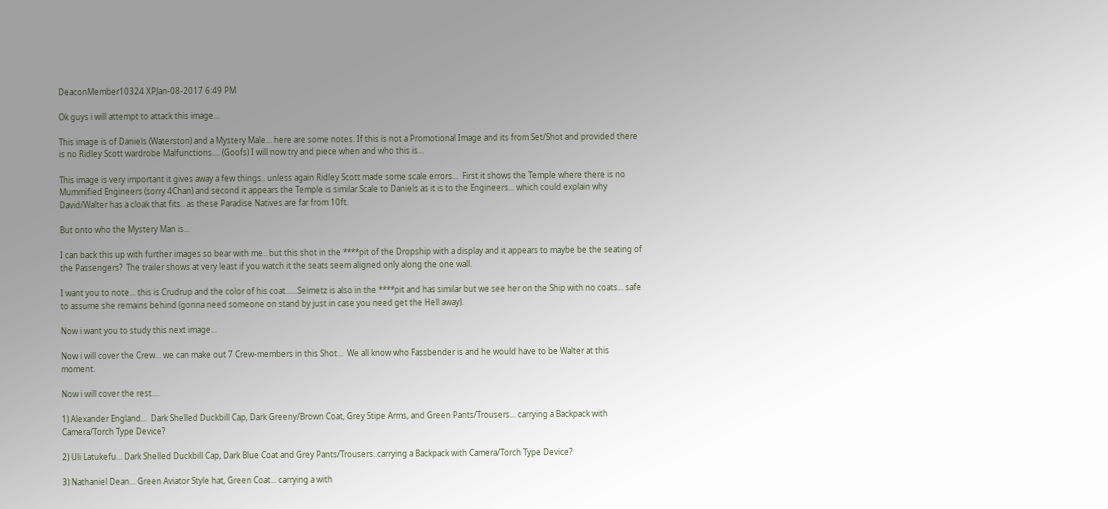DeaconMember10324 XPJan-08-2017 6:49 PM

Ok guys i will attempt to attack this image...

This image is of Daniels (Waterston) and a Mystery Male... here are some notes. If this is not a Promotional Image and its from Set/Shot and provided there is no Ridley Scott wardrobe Malfunctions.... (Goofs) I will now try and piece when and who this is...

This image is very important it gives away a few things.. unless again Ridley Scott made some scale errors...  First it shows the Temple where there is no Mummified Engineers (sorry 4Chan) and second it appears the Temple is similar Scale to Daniels as it is to the Engineers... which could explain why David/Walter has a cloak that fits.. as these Paradise Natives are far from 10ft.

But onto who the Mystery Man is...

I can back this up with further images so bear with me.. but this shot in the ****pit of the Dropship with a display and it appears to maybe be the seating of the Passengers?  The trailer shows at very least if you watch it the seats seem aligned only along the one wall.

I want you to note... this is Crudrup and the color of his coat......Seimetz is also in the ****pit and has similar but we see her on the Ship with no coats... safe to assume she remains behind (gonna need someone on stand by just in case you need get the Hell away).

Now i want you to study this next image...

Now i will cover the Crew... we can make out 7 Crew-members in this Shot...  We all know who Fassbender is and he would have to be Walter at this moment.

Now i will cover the rest....

1) Alexander England...  Dark Shelled Duckbill Cap, Dark Greeny/Brown Coat, Grey Stipe Arms, and Green Pants/Trousers... carrying a Backpack with Camera/Torch Type Device?

2) Uli Latukefu... Dark Shelled Duckbill Cap, Dark Blue Coat and Grey Pants/Trousers..carrying a Backpack with Camera/Torch Type Device?

3) Nathaniel Dean... Green Aviator Style hat, Green Coat... carrying a with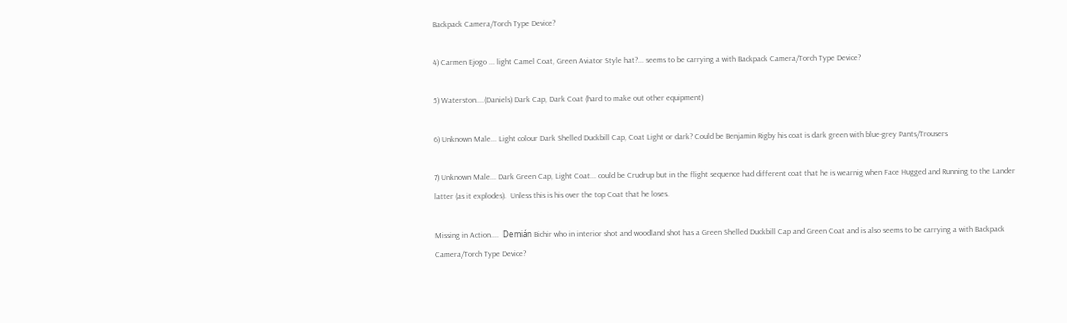Backpack Camera/Torch Type Device?

4) Carmen Ejogo ... light Camel Coat, Green Aviator Style hat?... seems to be carrying a with Backpack Camera/Torch Type Device?

5) Waterston....(Daniels) Dark Cap, Dark Coat (hard to make out other equipment)

6) Unknown Male... Light colour Dark Shelled Duckbill Cap, Coat Light or dark? Could be Benjamin Rigby his coat is dark green with blue-grey Pants/Trousers

7) Unknown Male... Dark Green Cap, Light Coat... could be Crudrup but in the flight sequence had different coat that he is wearnig when Face Hugged and Running to the Lander latter (as it explodes).  Unless this is his over the top Coat that he loses.

Missing in Action....  Demián Bichir who in interior shot and woodland shot has a Green Shelled Duckbill Cap and Green Coat and is also seems to be carrying a with Backpack Camera/Torch Type Device?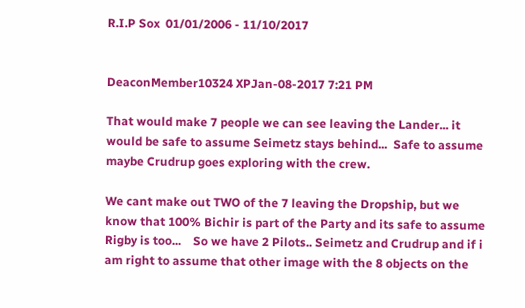R.I.P Sox  01/01/2006 - 11/10/2017


DeaconMember10324 XPJan-08-2017 7:21 PM

That would make 7 people we can see leaving the Lander... it would be safe to assume Seimetz stays behind...  Safe to assume maybe Crudrup goes exploring with the crew.

We cant make out TWO of the 7 leaving the Dropship, but we know that 100% Bichir is part of the Party and its safe to assume Rigby is too...    So we have 2 Pilots.. Seimetz and Crudrup and if i am right to assume that other image with the 8 objects on the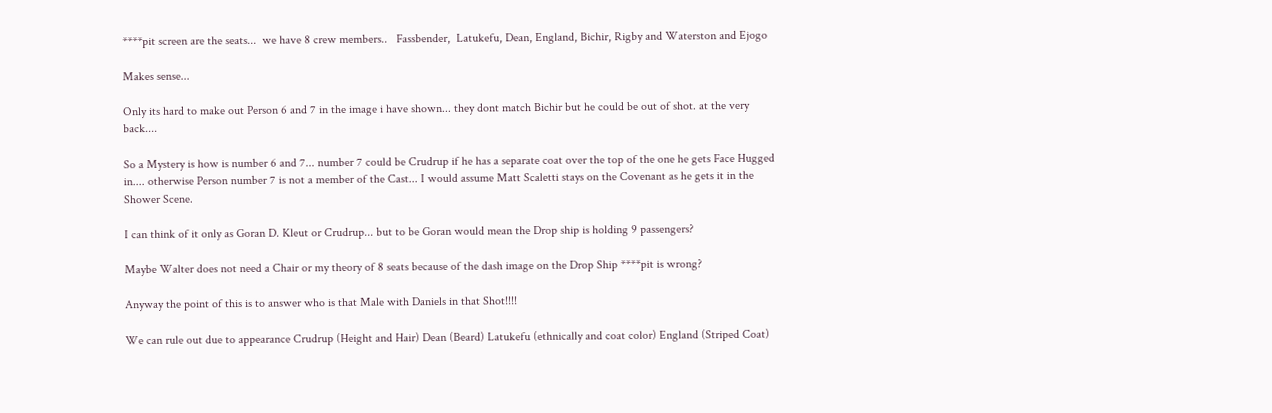****pit screen are the seats...  we have 8 crew members..   Fassbender,  Latukefu, Dean, England, Bichir, Rigby and Waterston and Ejogo

Makes sense...

Only its hard to make out Person 6 and 7 in the image i have shown... they dont match Bichir but he could be out of shot. at the very back....

So a Mystery is how is number 6 and 7... number 7 could be Crudrup if he has a separate coat over the top of the one he gets Face Hugged in.... otherwise Person number 7 is not a member of the Cast... I would assume Matt Scaletti stays on the Covenant as he gets it in the Shower Scene.

I can think of it only as Goran D. Kleut or Crudrup... but to be Goran would mean the Drop ship is holding 9 passengers?

Maybe Walter does not need a Chair or my theory of 8 seats because of the dash image on the Drop Ship ****pit is wrong?

Anyway the point of this is to answer who is that Male with Daniels in that Shot!!!!

We can rule out due to appearance Crudrup (Height and Hair) Dean (Beard) Latukefu (ethnically and coat color) England (Striped Coat)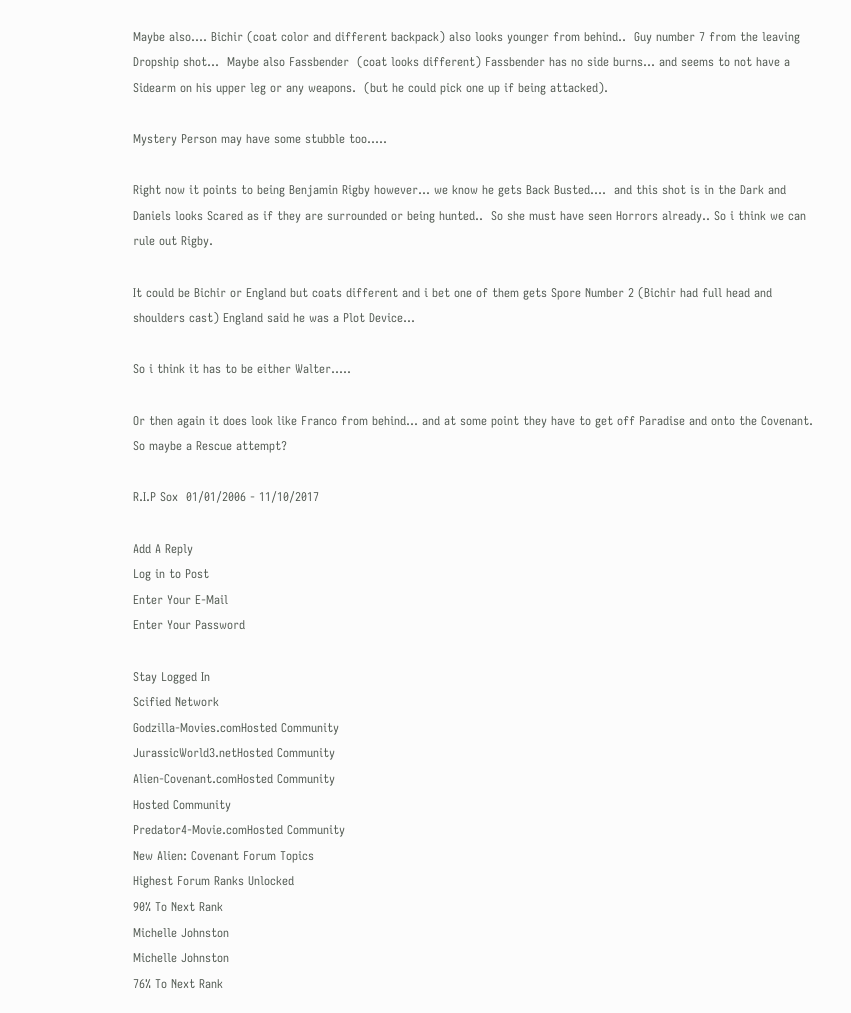Maybe also.... Bichir (coat color and different backpack) also looks younger from behind..  Guy number 7 from the leaving Dropship shot...  Maybe also Fassbender  (coat looks different) Fassbender has no side burns... and seems to not have a Sidearm on his upper leg or any weapons.  (but he could pick one up if being attacked).

Mystery Person may have some stubble too.....

Right now it points to being Benjamin Rigby however... we know he gets Back Busted....  and this shot is in the Dark and Daniels looks Scared as if they are surrounded or being hunted..  So she must have seen Horrors already.. So i think we can rule out Rigby.

It could be Bichir or England but coats different and i bet one of them gets Spore Number 2 (Bichir had full head and shoulders cast) England said he was a Plot Device...

So i think it has to be either Walter.....

Or then again it does look like Franco from behind... and at some point they have to get off Paradise and onto the Covenant. So maybe a Rescue attempt?

R.I.P Sox  01/01/2006 - 11/10/2017

Add A Reply
Log in to Post
Enter Your E-Mail
Enter Your Password

Stay Logged In
Scified Network
Godzilla-Movies.comHosted Community
JurassicWorld3.netHosted Community
Alien-Covenant.comHosted Community
Hosted Community
Predator4-Movie.comHosted Community
New Alien: Covenant Forum Topics
Highest Forum Ranks Unlocked
90% To Next Rank
Michelle Johnston
Michelle Johnston
76% To Next Rank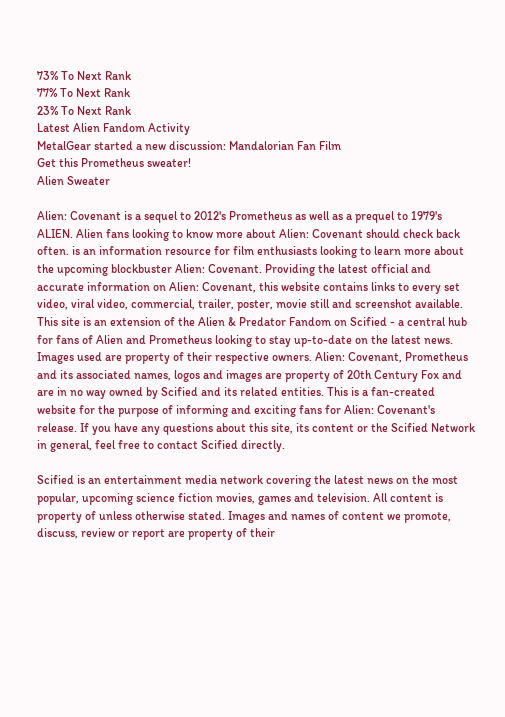73% To Next Rank
77% To Next Rank
23% To Next Rank
Latest Alien Fandom Activity
MetalGear started a new discussion: Mandalorian Fan Film
Get this Prometheus sweater!
Alien Sweater

Alien: Covenant is a sequel to 2012's Prometheus as well as a prequel to 1979's ALIEN. Alien fans looking to know more about Alien: Covenant should check back often. is an information resource for film enthusiasts looking to learn more about the upcoming blockbuster Alien: Covenant. Providing the latest official and accurate information on Alien: Covenant, this website contains links to every set video, viral video, commercial, trailer, poster, movie still and screenshot available. This site is an extension of the Alien & Predator Fandom on Scified - a central hub for fans of Alien and Prometheus looking to stay up-to-date on the latest news. Images used are property of their respective owners. Alien: Covenant, Prometheus and its associated names, logos and images are property of 20th Century Fox and are in no way owned by Scified and its related entities. This is a fan-created website for the purpose of informing and exciting fans for Alien: Covenant's release. If you have any questions about this site, its content or the Scified Network in general, feel free to contact Scified directly.

Scified is an entertainment media network covering the latest news on the most popular, upcoming science fiction movies, games and television. All content is property of unless otherwise stated. Images and names of content we promote, discuss, review or report are property of their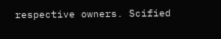respective owners. Scified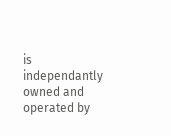is independantly owned and operated by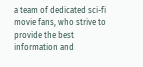a team of dedicated sci-fi movie fans, who strive to provide the best information and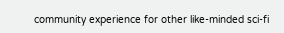community experience for other like-minded sci-fi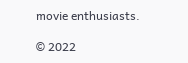movie enthusiasts.

© 2022